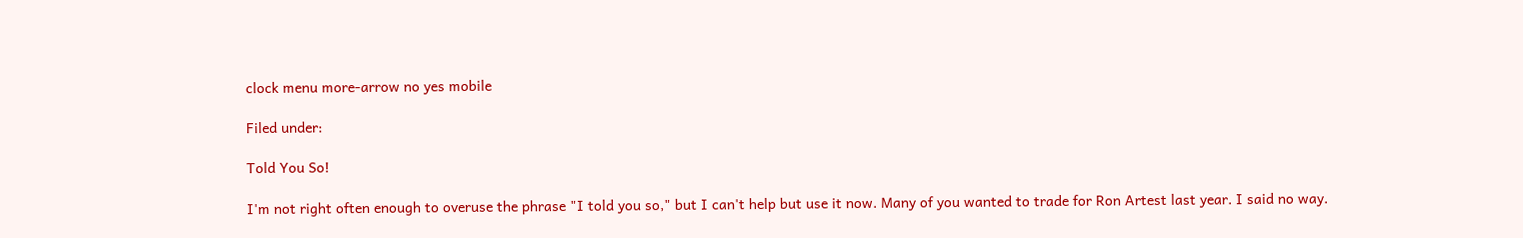clock menu more-arrow no yes mobile

Filed under:

Told You So!

I'm not right often enough to overuse the phrase "I told you so," but I can't help but use it now. Many of you wanted to trade for Ron Artest last year. I said no way.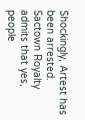Shockingly, Artest has been arrested. Sactown Royalty admits that yes, people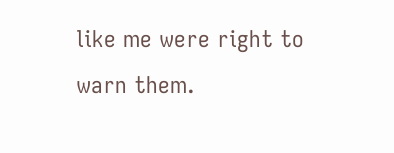like me were right to warn them.